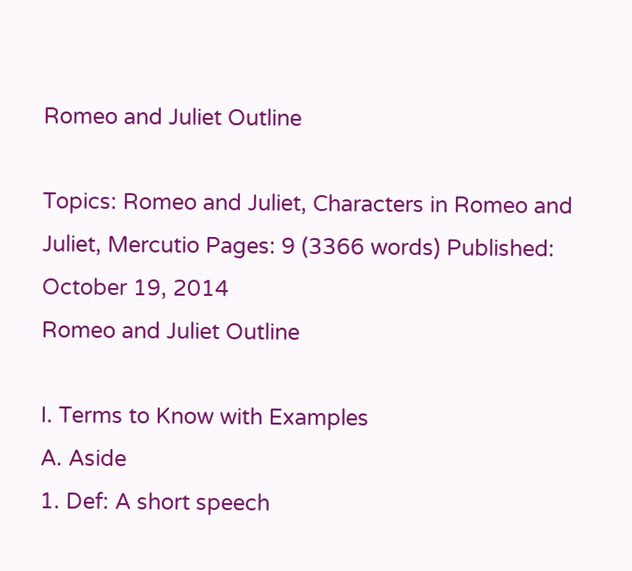Romeo and Juliet Outline

Topics: Romeo and Juliet, Characters in Romeo and Juliet, Mercutio Pages: 9 (3366 words) Published: October 19, 2014
Romeo and Juliet Outline

I. Terms to Know with Examples
A. Aside
1. Def: A short speech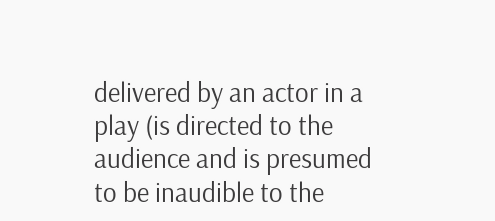delivered by an actor in a play (is directed to the audience and is presumed to be inaudible to the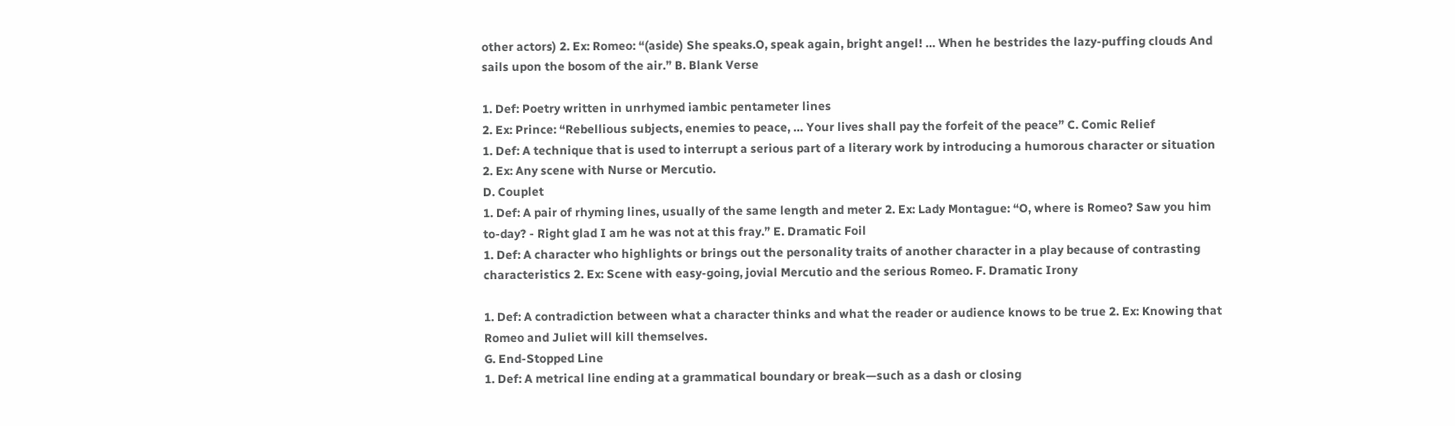other actors) 2. Ex: Romeo: “(aside) She speaks.O, speak again, bright angel! … When he bestrides the lazy-puffing clouds And sails upon the bosom of the air.” B. Blank Verse

1. Def: Poetry written in unrhymed iambic pentameter lines
2. Ex: Prince: “Rebellious subjects, enemies to peace, … Your lives shall pay the forfeit of the peace” C. Comic Relief
1. Def: A technique that is used to interrupt a serious part of a literary work by introducing a humorous character or situation 2. Ex: Any scene with Nurse or Mercutio.
D. Couplet
1. Def: A pair of rhyming lines, usually of the same length and meter 2. Ex: Lady Montague: “O, where is Romeo? Saw you him to-day? - Right glad I am he was not at this fray.” E. Dramatic Foil
1. Def: A character who highlights or brings out the personality traits of another character in a play because of contrasting characteristics 2. Ex: Scene with easy-going, jovial Mercutio and the serious Romeo. F. Dramatic Irony

1. Def: A contradiction between what a character thinks and what the reader or audience knows to be true 2. Ex: Knowing that Romeo and Juliet will kill themselves.
G. End-Stopped Line
1. Def: A metrical line ending at a grammatical boundary or break—such as a dash or closing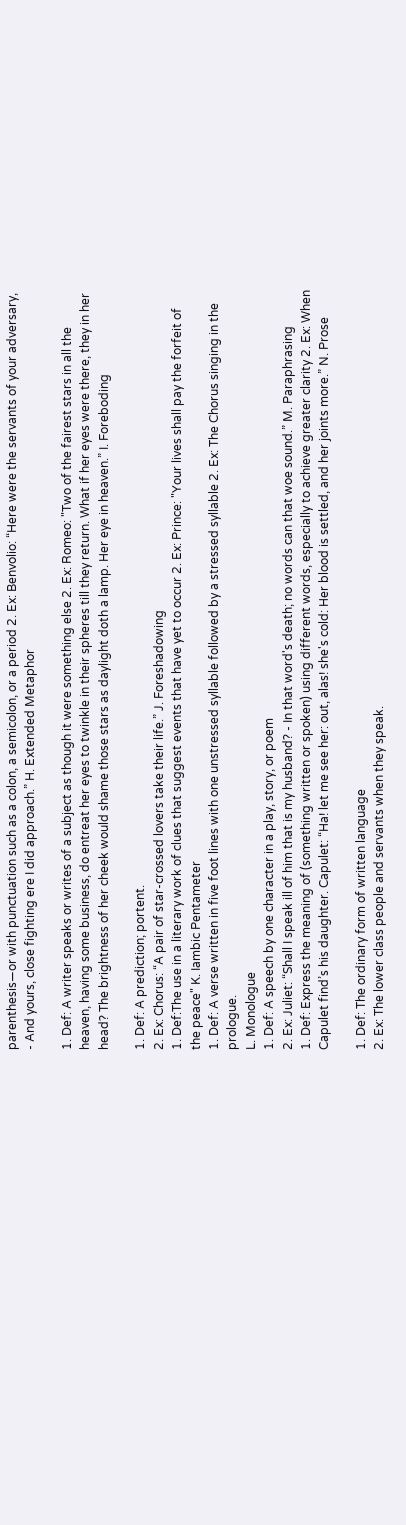parenthesis—or with punctuation such as a colon, a semicolon, or a period 2. Ex: Benvolio: “Here were the servants of your adversary, - And yours, close fighting ere I did approach.” H. Extended Metaphor

1. Def: A writer speaks or writes of a subject as though it were something else 2. Ex: Romeo: "Two of the fairest stars in all the heaven, having some business, do entreat her eyes to twinkle in their spheres till they return. What if her eyes were there, they in her head? The brightness of her cheek would shame those stars as daylight doth a lamp. Her eye in heaven.” I. Foreboding

1. Def: A prediction; portent.
2. Ex: Chorus: “A pair of star-crossed lovers take their life.” J. Foreshadowing
1. Def:The use in a literary work of clues that suggest events that have yet to occur 2. Ex: Prince: "Your lives shall pay the forfeit of the peace" K. Iambic Pentameter
1. Def: A verse written in five foot lines with one unstressed syllable followed by a stressed syllable 2. Ex: The Chorus singing in the prologue.
L. Monologue
1. Def: A speech by one character in a play, story, or poem
2. Ex: Juliet: “Shall I speak ill of him that is my husband? - In that word's death; no words can that woe sound.” M. Paraphrasing
1. Def: Express the meaning of (something written or spoken) using different words, especially to achieve greater clarity 2. Ex: When Capulet find’s his daughter. Capulet: “Ha! let me see her: out, alas! she's cold: Her blood is settled, and her joints more.” N. Prose

1. Def: The ordinary form of written language
2. Ex: The lower class people and servants when they speak.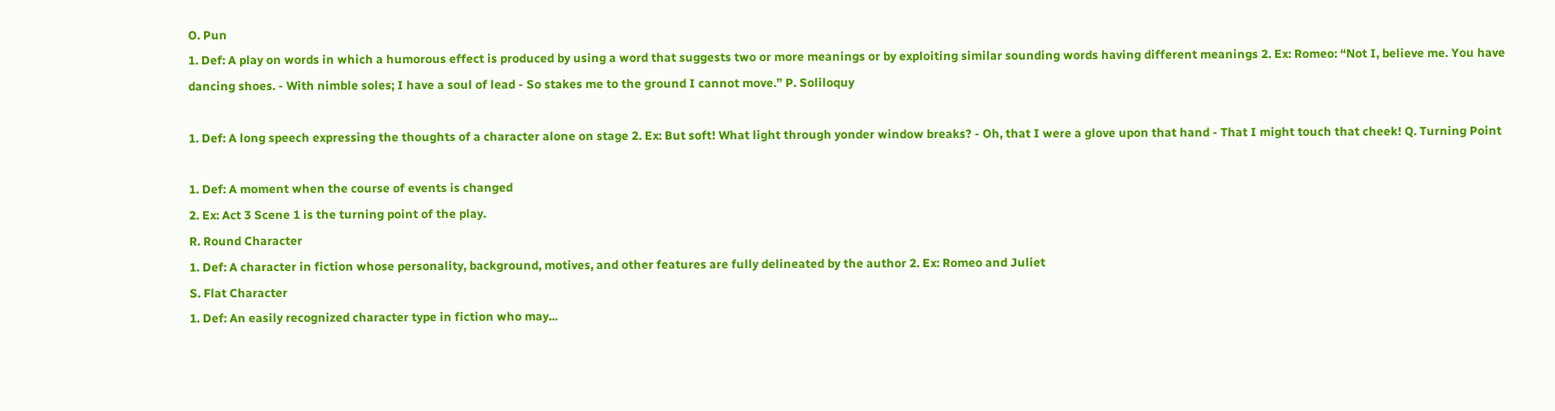O. Pun
1. Def: A play on words in which a humorous effect is produced by using a word that suggests two or more meanings or by exploiting similar sounding words having different meanings 2. Ex: Romeo: “Not I, believe me. You have dancing shoes. - With nimble soles; I have a soul of lead - So stakes me to the ground I cannot move.” P. Soliloquy

1. Def: A long speech expressing the thoughts of a character alone on stage 2. Ex: But soft! What light through yonder window breaks? - Oh, that I were a glove upon that hand - That I might touch that cheek! Q. Turning Point

1. Def: A moment when the course of events is changed
2. Ex: Act 3 Scene 1 is the turning point of the play.
R. Round Character
1. Def: A character in fiction whose personality, background, motives, and other features are fully delineated by the author 2. Ex: Romeo and Juliet
S. Flat Character
1. Def: An easily recognized character type in fiction who may...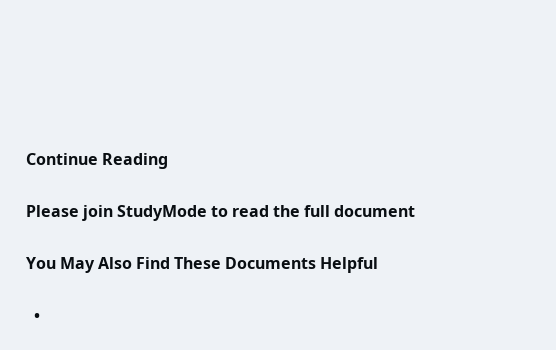Continue Reading

Please join StudyMode to read the full document

You May Also Find These Documents Helpful

  •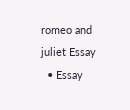romeo and juliet Essay
  • Essay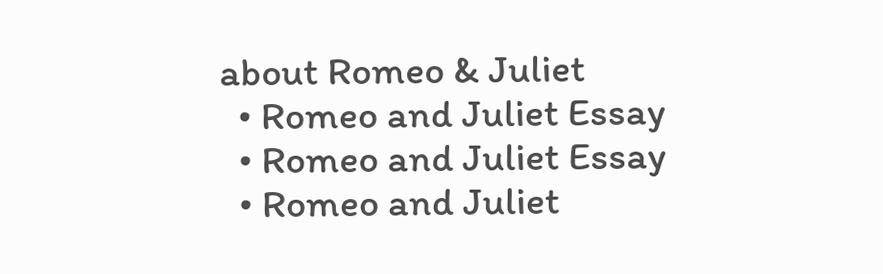about Romeo & Juliet
  • Romeo and Juliet Essay
  • Romeo and Juliet Essay
  • Romeo and Juliet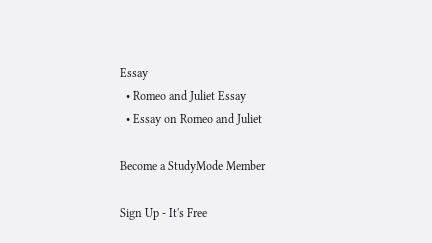Essay
  • Romeo and Juliet Essay
  • Essay on Romeo and Juliet

Become a StudyMode Member

Sign Up - It's Free